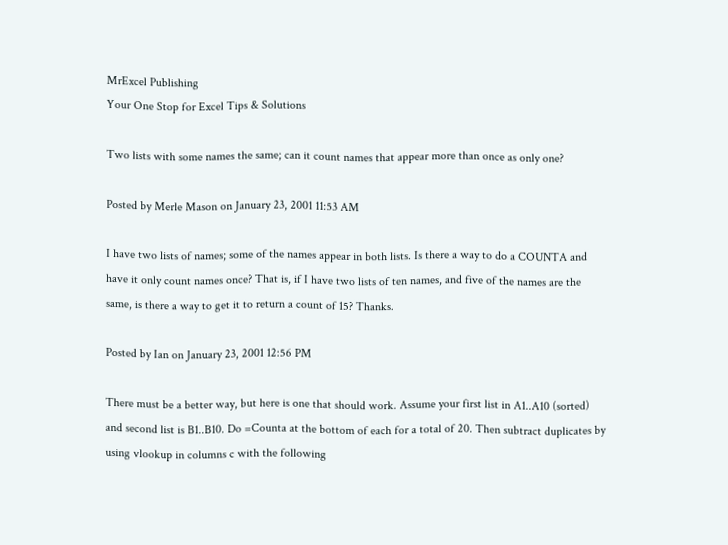MrExcel Publishing
Your One Stop for Excel Tips & Solutions

Two lists with some names the same; can it count names that appear more than once as only one?

Posted by Merle Mason on January 23, 2001 11:53 AM

I have two lists of names; some of the names appear in both lists. Is there a way to do a COUNTA and have it only count names once? That is, if I have two lists of ten names, and five of the names are the same, is there a way to get it to return a count of 15? Thanks.

Posted by Ian on January 23, 2001 12:56 PM

There must be a better way, but here is one that should work. Assume your first list in A1..A10 (sorted) and second list is B1..B10. Do =Counta at the bottom of each for a total of 20. Then subtract duplicates by using vlookup in columns c with the following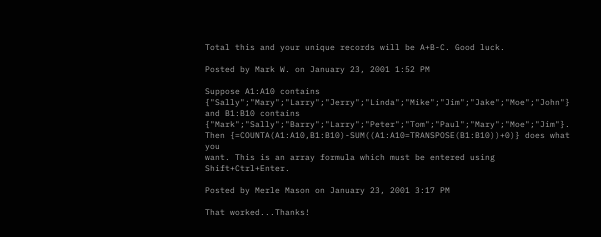Total this and your unique records will be A+B-C. Good luck.

Posted by Mark W. on January 23, 2001 1:52 PM

Suppose A1:A10 contains {"Sally";"Mary";"Larry";"Jerry";"Linda";"Mike";"Jim";"Jake";"Moe";"John"}
and B1:B10 contains {"Mark";"Sally";"Barry";"Larry";"Peter";"Tom";"Paul";"Mary";"Moe";"Jim"}.
Then {=COUNTA(A1:A10,B1:B10)-SUM((A1:A10=TRANSPOSE(B1:B10))+0)} does what you
want. This is an array formula which must be entered using Shift+Ctrl+Enter.

Posted by Merle Mason on January 23, 2001 3:17 PM

That worked...Thanks!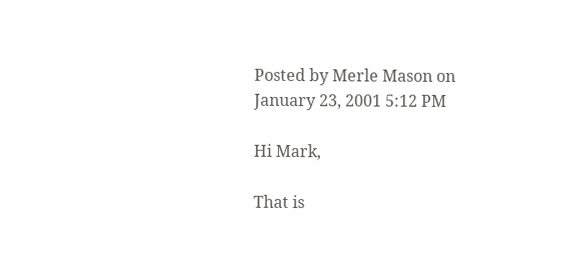Posted by Merle Mason on January 23, 2001 5:12 PM

Hi Mark,

That is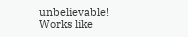unbelievable! Works like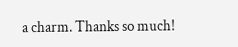a charm. Thanks so much!